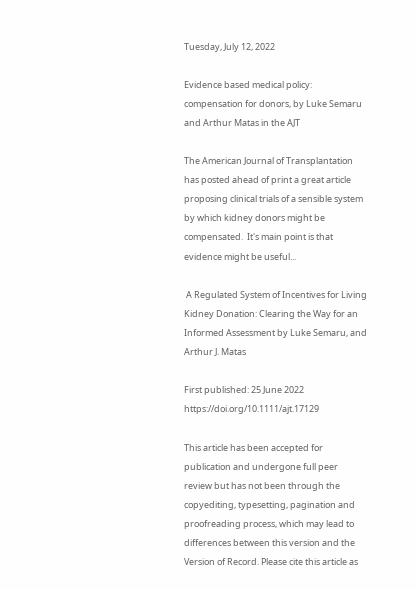Tuesday, July 12, 2022

Evidence based medical policy: compensation for donors, by Luke Semaru and Arthur Matas in the AJT

The American Journal of Transplantation has posted ahead of print a great article proposing clinical trials of a sensible system by which kidney donors might be compensated.  It's main point is that evidence might be useful...

 A Regulated System of Incentives for Living Kidney Donation: Clearing the Way for an Informed Assessment by Luke Semaru, and Arthur J. Matas

First published: 25 June 2022 https://doi.org/10.1111/ajt.17129

This article has been accepted for publication and undergone full peer review but has not been through the copyediting, typesetting, pagination and proofreading process, which may lead to differences between this version and the Version of Record. Please cite this article as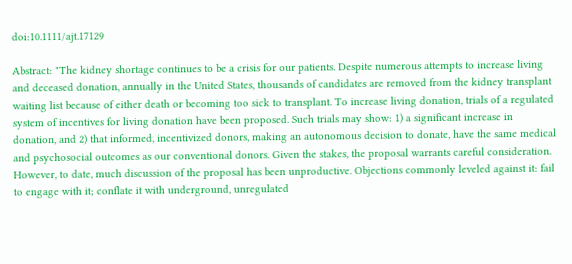doi:10.1111/ajt.17129

Abstract: "The kidney shortage continues to be a crisis for our patients. Despite numerous attempts to increase living and deceased donation, annually in the United States, thousands of candidates are removed from the kidney transplant waiting list because of either death or becoming too sick to transplant. To increase living donation, trials of a regulated system of incentives for living donation have been proposed. Such trials may show: 1) a significant increase in donation, and 2) that informed, incentivized donors, making an autonomous decision to donate, have the same medical and psychosocial outcomes as our conventional donors. Given the stakes, the proposal warrants careful consideration. However, to date, much discussion of the proposal has been unproductive. Objections commonly leveled against it: fail to engage with it; conflate it with underground, unregulated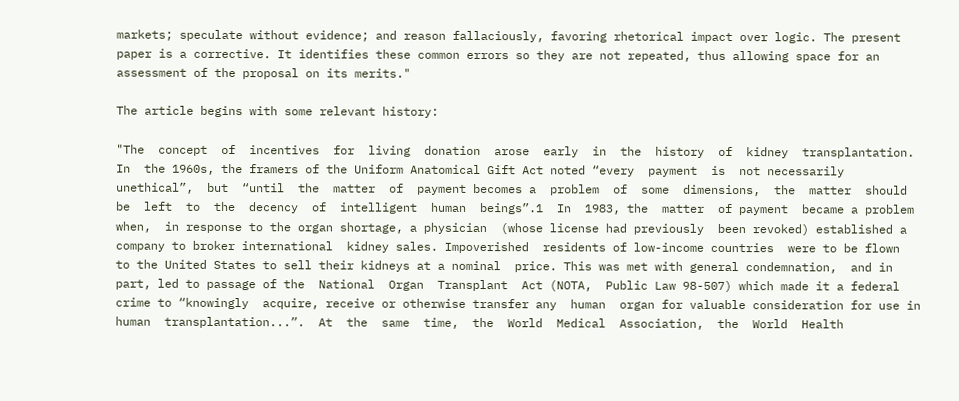markets; speculate without evidence; and reason fallaciously, favoring rhetorical impact over logic. The present paper is a corrective. It identifies these common errors so they are not repeated, thus allowing space for an assessment of the proposal on its merits."

The article begins with some relevant history:

"The  concept  of  incentives  for  living  donation  arose  early  in  the  history  of  kidney  transplantation.  In  the 1960s, the framers of the Uniform Anatomical Gift Act noted “every  payment  is  not necessarily  unethical”,  but  “until  the  matter  of  payment becomes a  problem  of  some  dimensions,  the  matter  should  be  left  to  the  decency  of  intelligent  human  beings”.1  In  1983, the  matter  of payment  became a problem when,  in response to the organ shortage, a physician  (whose license had previously  been revoked) established a company to broker international  kidney sales. Impoverished  residents of low-income countries  were to be flown  to the United States to sell their kidneys at a nominal  price. This was met with general condemnation,  and in part, led to passage of the  National  Organ  Transplant  Act (NOTA,  Public Law 98-507) which made it a federal crime to “knowingly  acquire, receive or otherwise transfer any  human  organ for valuable consideration for use in human  transplantation...”.  At  the  same  time,  the  World  Medical  Association,  the  World  Health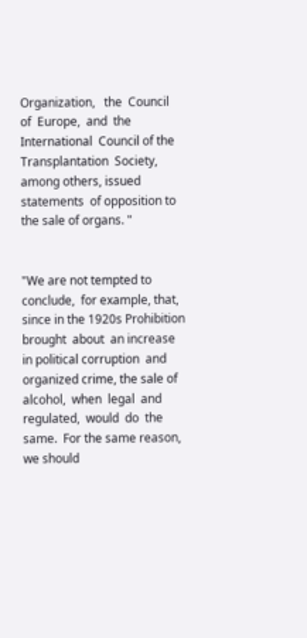Organization,   the  Council  of  Europe,  and  the  International  Council of the Transplantation  Society, among others, issued statements  of opposition to the sale of organs. "


"We are not tempted to conclude,  for example, that,  since in the 1920s Prohibition brought  about  an increase in political corruption  and organized crime, the sale of alcohol,  when  legal  and  regulated,  would  do  the  same.  For the same reason, we should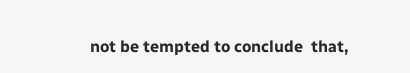not be tempted to conclude  that,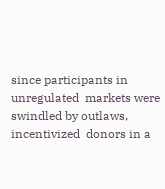since participants in unregulated  markets were swindled by outlaws, incentivized  donors in a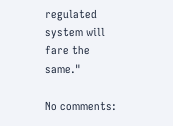regulated system will fare the same."

No comments: